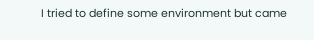I tried to define some environment but came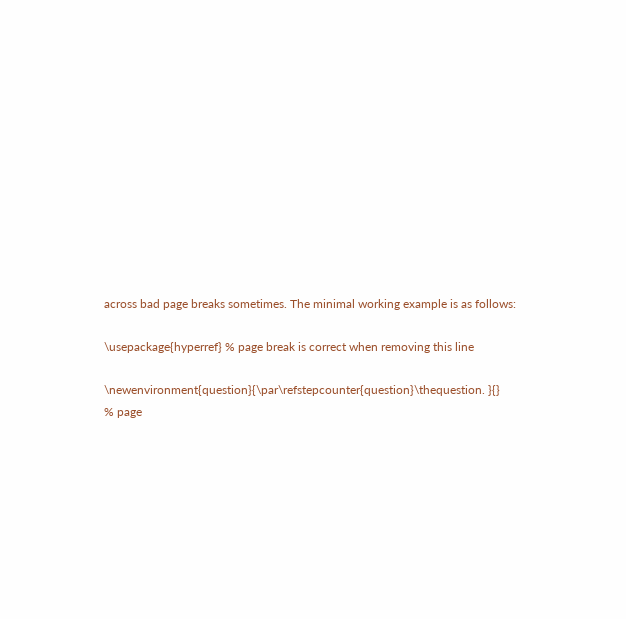across bad page breaks sometimes. The minimal working example is as follows:

\usepackage{hyperref} % page break is correct when removing this line

\newenvironment{question}{\par\refstepcounter{question}\thequestion. }{}
% page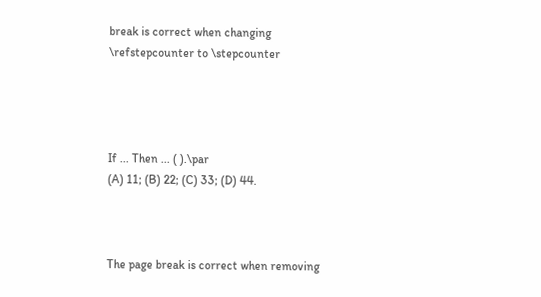break is correct when changing \refstepcounter to \stepcounter




If ... Then ... ( ).\par
(A) 11; (B) 22; (C) 33; (D) 44.



The page break is correct when removing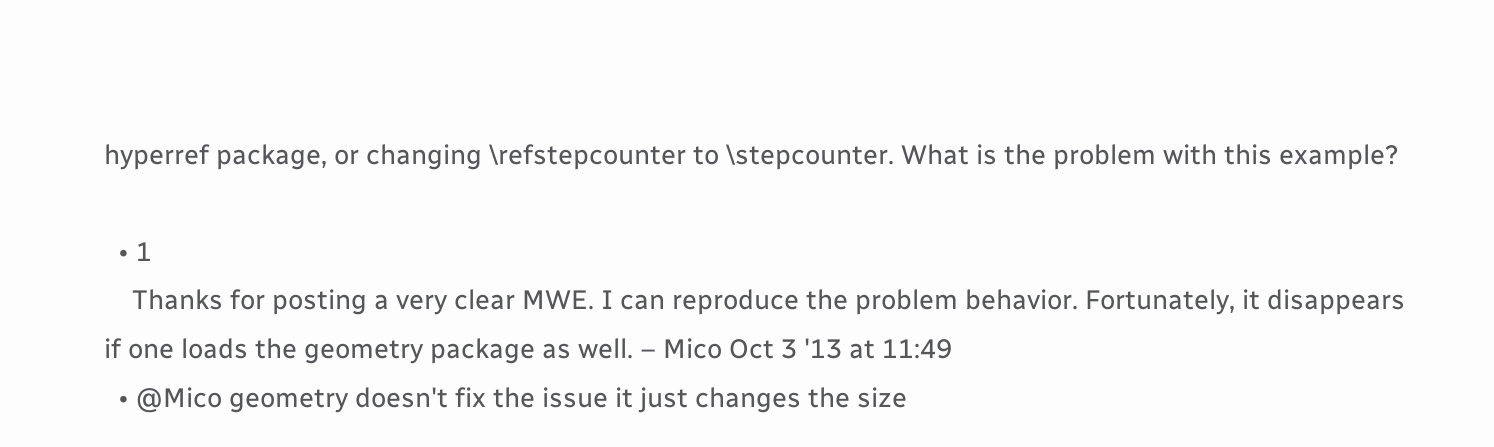hyperref package, or changing \refstepcounter to \stepcounter. What is the problem with this example?

  • 1
    Thanks for posting a very clear MWE. I can reproduce the problem behavior. Fortunately, it disappears if one loads the geometry package as well. – Mico Oct 3 '13 at 11:49
  • @Mico geometry doesn't fix the issue it just changes the size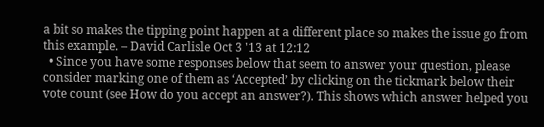a bit so makes the tipping point happen at a different place so makes the issue go from this example. – David Carlisle Oct 3 '13 at 12:12
  • Since you have some responses below that seem to answer your question, please consider marking one of them as ‘Accepted’ by clicking on the tickmark below their vote count (see How do you accept an answer?). This shows which answer helped you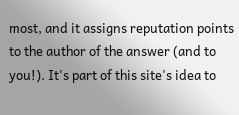most, and it assigns reputation points to the author of the answer (and to you!). It's part of this site's idea to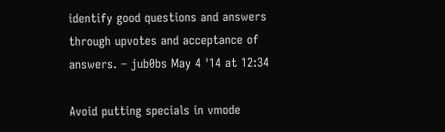identify good questions and answers through upvotes and acceptance of answers. – jub0bs May 4 '14 at 12:34

Avoid putting specials in vmode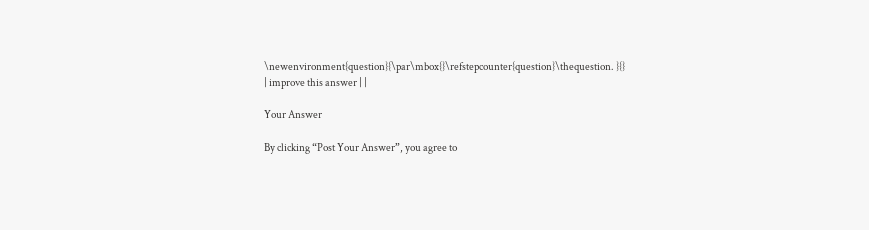\newenvironment{question}{\par\mbox{}\refstepcounter{question}\thequestion. }{}
| improve this answer | |

Your Answer

By clicking “Post Your Answer”, you agree to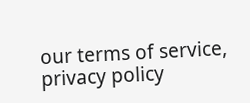our terms of service, privacy policy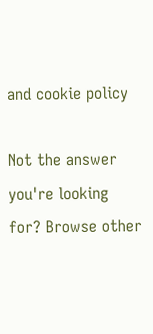and cookie policy

Not the answer you're looking for? Browse other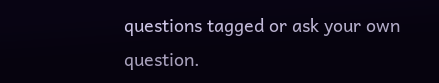questions tagged or ask your own question.